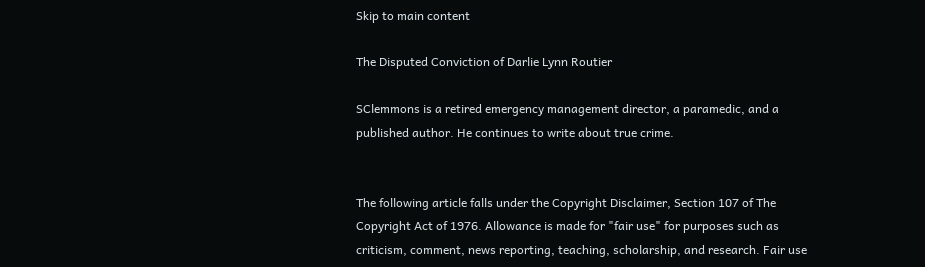Skip to main content

The Disputed Conviction of Darlie Lynn Routier

SClemmons is a retired emergency management director, a paramedic, and a published author. He continues to write about true crime.


The following article falls under the Copyright Disclaimer, Section 107 of The Copyright Act of 1976. Allowance is made for "fair use" for purposes such as criticism, comment, news reporting, teaching, scholarship, and research. Fair use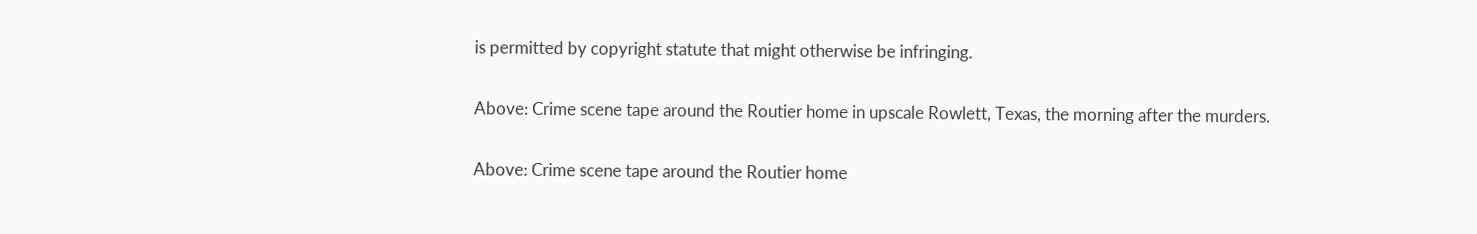is permitted by copyright statute that might otherwise be infringing.

Above: Crime scene tape around the Routier home in upscale Rowlett, Texas, the morning after the murders.

Above: Crime scene tape around the Routier home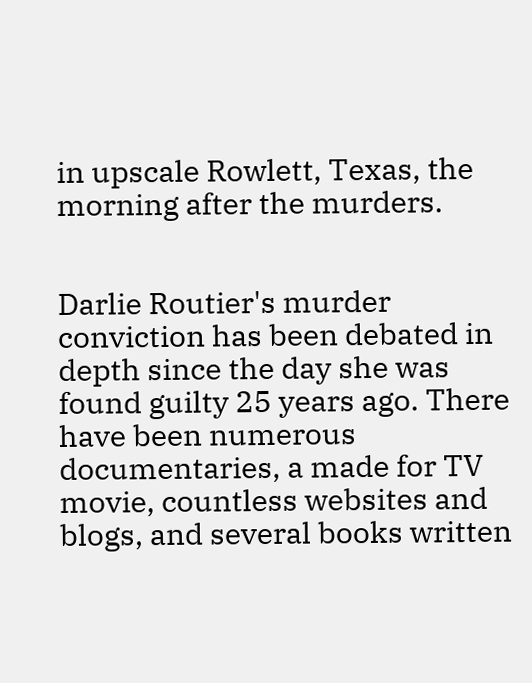in upscale Rowlett, Texas, the morning after the murders.


Darlie Routier's murder conviction has been debated in depth since the day she was found guilty 25 years ago. There have been numerous documentaries, a made for TV movie, countless websites and blogs, and several books written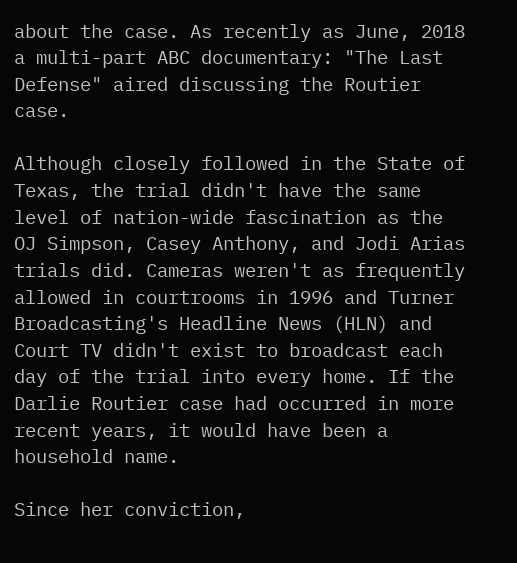about the case. As recently as June, 2018 a multi-part ABC documentary: "The Last Defense" aired discussing the Routier case.

Although closely followed in the State of Texas, the trial didn't have the same level of nation-wide fascination as the OJ Simpson, Casey Anthony, and Jodi Arias trials did. Cameras weren't as frequently allowed in courtrooms in 1996 and Turner Broadcasting's Headline News (HLN) and Court TV didn't exist to broadcast each day of the trial into every home. If the Darlie Routier case had occurred in more recent years, it would have been a household name.

Since her conviction,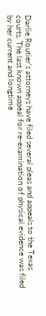Darlie Routier's attorneys have filed several pleas and appeals to the Texas courts. The last known appeal for re-examination of physical evidence was filed by her current and longtime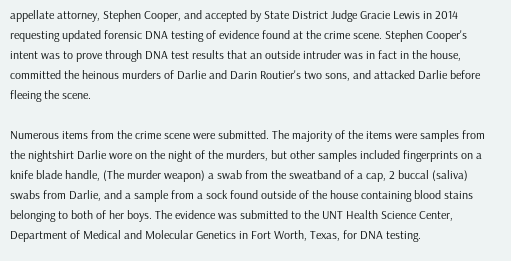appellate attorney, Stephen Cooper, and accepted by State District Judge Gracie Lewis in 2014 requesting updated forensic DNA testing of evidence found at the crime scene. Stephen Cooper's intent was to prove through DNA test results that an outside intruder was in fact in the house, committed the heinous murders of Darlie and Darin Routier's two sons, and attacked Darlie before fleeing the scene.

Numerous items from the crime scene were submitted. The majority of the items were samples from the nightshirt Darlie wore on the night of the murders, but other samples included fingerprints on a knife blade handle, (The murder weapon) a swab from the sweatband of a cap, 2 buccal (saliva) swabs from Darlie, and a sample from a sock found outside of the house containing blood stains belonging to both of her boys. The evidence was submitted to the UNT Health Science Center, Department of Medical and Molecular Genetics in Fort Worth, Texas, for DNA testing.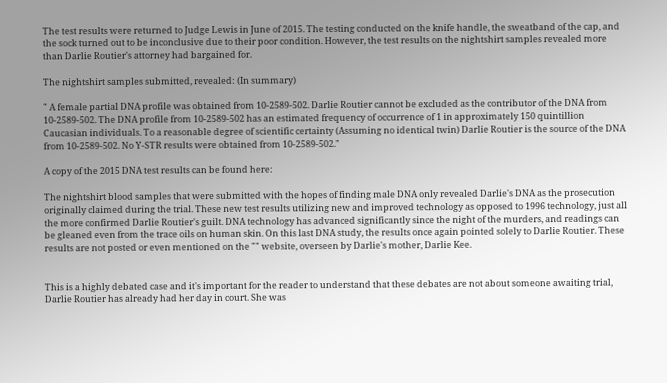The test results were returned to Judge Lewis in June of 2015. The testing conducted on the knife handle, the sweatband of the cap, and the sock turned out to be inconclusive due to their poor condition. However, the test results on the nightshirt samples revealed more than Darlie Routier's attorney had bargained for.

The nightshirt samples submitted, revealed: (In summary)

" A female partial DNA profile was obtained from 10-2589-502. Darlie Routier cannot be excluded as the contributor of the DNA from 10-2589-502. The DNA profile from 10-2589-502 has an estimated frequency of occurrence of 1 in approximately 150 quintillion Caucasian individuals. To a reasonable degree of scientific certainty (Assuming no identical twin) Darlie Routier is the source of the DNA from 10-2589-502. No Y-STR results were obtained from 10-2589-502."

A copy of the 2015 DNA test results can be found here:

The nightshirt blood samples that were submitted with the hopes of finding male DNA only revealed Darlie's DNA as the prosecution originally claimed during the trial. These new test results utilizing new and improved technology as opposed to 1996 technology, just all the more confirmed Darlie Routier's guilt. DNA technology has advanced significantly since the night of the murders, and readings can be gleaned even from the trace oils on human skin. On this last DNA study, the results once again pointed solely to Darlie Routier. These results are not posted or even mentioned on the "" website, overseen by Darlie's mother, Darlie Kee.


This is a highly debated case and it's important for the reader to understand that these debates are not about someone awaiting trial, Darlie Routier has already had her day in court. She was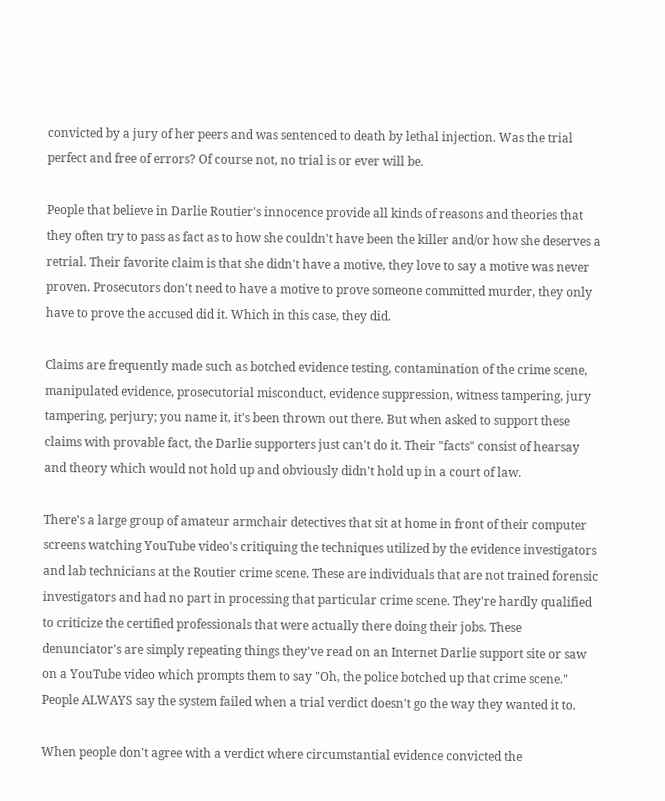convicted by a jury of her peers and was sentenced to death by lethal injection. Was the trial perfect and free of errors? Of course not, no trial is or ever will be.

People that believe in Darlie Routier's innocence provide all kinds of reasons and theories that they often try to pass as fact as to how she couldn't have been the killer and/or how she deserves a retrial. Their favorite claim is that she didn't have a motive, they love to say a motive was never proven. Prosecutors don't need to have a motive to prove someone committed murder, they only have to prove the accused did it. Which in this case, they did.

Claims are frequently made such as botched evidence testing, contamination of the crime scene, manipulated evidence, prosecutorial misconduct, evidence suppression, witness tampering, jury tampering, perjury; you name it, it's been thrown out there. But when asked to support these claims with provable fact, the Darlie supporters just can't do it. Their "facts" consist of hearsay and theory which would not hold up and obviously didn't hold up in a court of law.

There's a large group of amateur armchair detectives that sit at home in front of their computer screens watching YouTube video's critiquing the techniques utilized by the evidence investigators and lab technicians at the Routier crime scene. These are individuals that are not trained forensic investigators and had no part in processing that particular crime scene. They're hardly qualified to criticize the certified professionals that were actually there doing their jobs. These denunciator's are simply repeating things they've read on an Internet Darlie support site or saw on a YouTube video which prompts them to say "Oh, the police botched up that crime scene." People ALWAYS say the system failed when a trial verdict doesn't go the way they wanted it to.

When people don't agree with a verdict where circumstantial evidence convicted the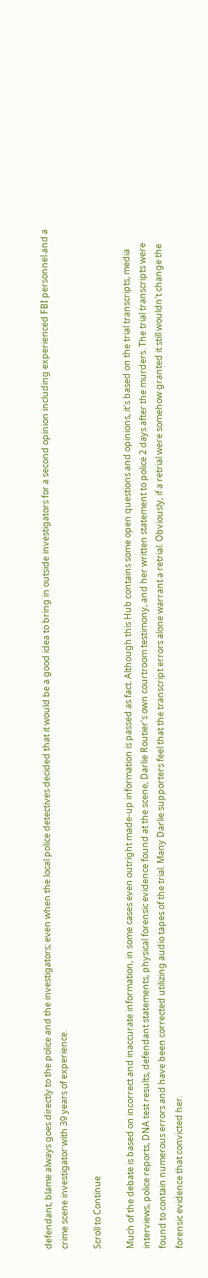defendant, blame always goes directly to the police and the investigators; even when the local police detectives decided that it would be a good idea to bring in outside investigators for a second opinion including experienced FBI personnel and a crime scene investigator with 39 years of experience.

Scroll to Continue

Much of the debate is based on incorrect and inaccurate information, in some cases even outright made-up information is passed as fact. Although this Hub contains some open questions and opinions, it's based on the trial transcripts, media interviews, police reports, DNA test results, defendant statements, physical forensic evidence found at the scene, Darlie Routier's own courtroom testimony, and her written statement to police 2 days after the murders. The trial transcripts were found to contain numerous errors and have been corrected utilizing audio tapes of the trial. Many Darlie supporters feel that the transcript errors alone warrant a retrial. Obviously, if a retrial were somehow granted it still wouldn't change the forensic evidence that convicted her.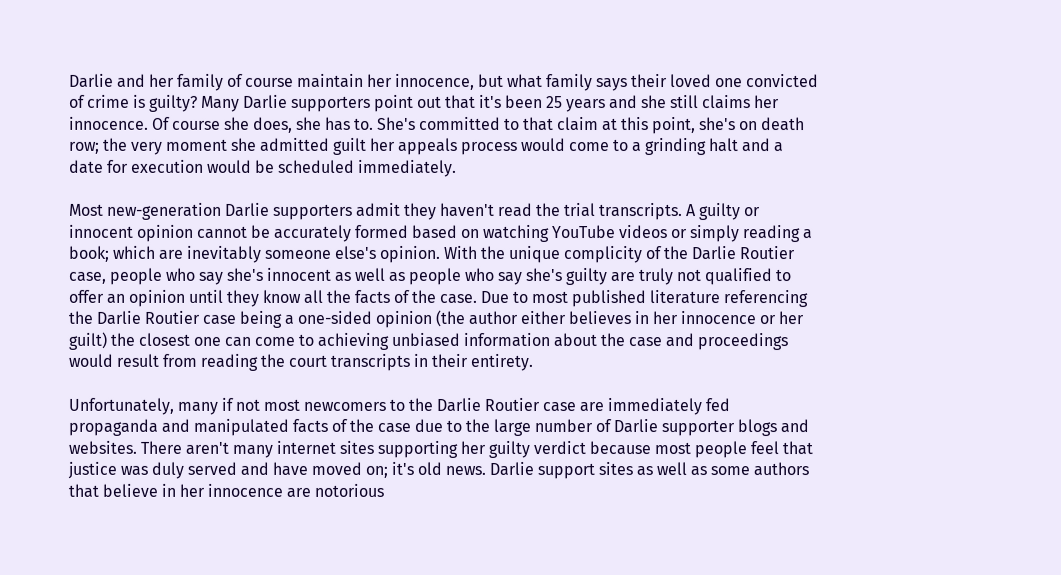Darlie and her family of course maintain her innocence, but what family says their loved one convicted of crime is guilty? Many Darlie supporters point out that it's been 25 years and she still claims her innocence. Of course she does, she has to. She's committed to that claim at this point, she's on death row; the very moment she admitted guilt her appeals process would come to a grinding halt and a date for execution would be scheduled immediately.

Most new-generation Darlie supporters admit they haven't read the trial transcripts. A guilty or innocent opinion cannot be accurately formed based on watching YouTube videos or simply reading a book; which are inevitably someone else's opinion. With the unique complicity of the Darlie Routier case, people who say she's innocent as well as people who say she's guilty are truly not qualified to offer an opinion until they know all the facts of the case. Due to most published literature referencing the Darlie Routier case being a one-sided opinion (the author either believes in her innocence or her guilt) the closest one can come to achieving unbiased information about the case and proceedings would result from reading the court transcripts in their entirety.

Unfortunately, many if not most newcomers to the Darlie Routier case are immediately fed propaganda and manipulated facts of the case due to the large number of Darlie supporter blogs and websites. There aren't many internet sites supporting her guilty verdict because most people feel that justice was duly served and have moved on; it's old news. Darlie support sites as well as some authors that believe in her innocence are notorious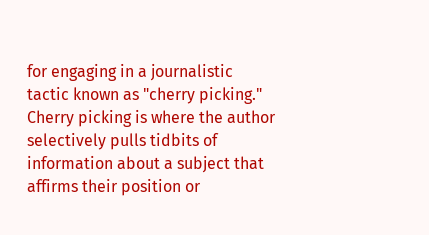for engaging in a journalistic tactic known as "cherry picking." Cherry picking is where the author selectively pulls tidbits of information about a subject that affirms their position or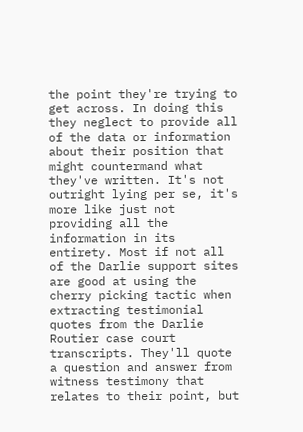the point they're trying to get across. In doing this they neglect to provide all of the data or information about their position that might countermand what they've written. It's not outright lying per se, it's more like just not providing all the information in its entirety. Most if not all of the Darlie support sites are good at using the cherry picking tactic when extracting testimonial quotes from the Darlie Routier case court transcripts. They'll quote a question and answer from witness testimony that relates to their point, but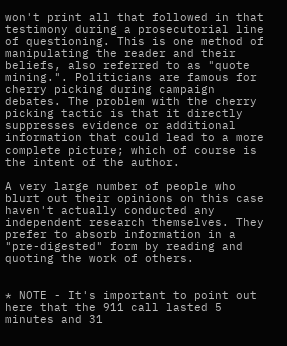won't print all that followed in that testimony during a prosecutorial line of questioning. This is one method of manipulating the reader and their beliefs, also referred to as "quote mining.". Politicians are famous for cherry picking during campaign debates. The problem with the cherry picking tactic is that it directly suppresses evidence or additional information that could lead to a more complete picture; which of course is the intent of the author.

A very large number of people who blurt out their opinions on this case haven't actually conducted any independent research themselves. They prefer to absorb information in a "pre-digested" form by reading and quoting the work of others.


* NOTE - It's important to point out here that the 911 call lasted 5 minutes and 31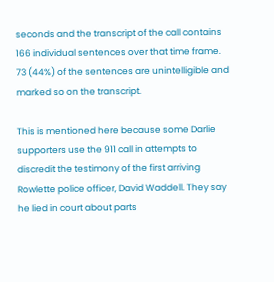seconds and the transcript of the call contains 166 individual sentences over that time frame. 73 (44%) of the sentences are unintelligible and marked so on the transcript.

This is mentioned here because some Darlie supporters use the 911 call in attempts to discredit the testimony of the first arriving Rowlette police officer, David Waddell. They say he lied in court about parts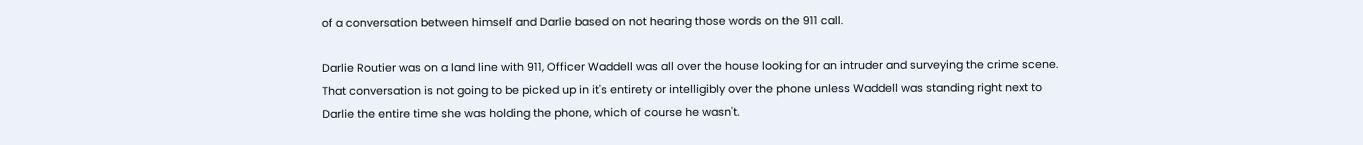of a conversation between himself and Darlie based on not hearing those words on the 911 call.

Darlie Routier was on a land line with 911, Officer Waddell was all over the house looking for an intruder and surveying the crime scene. That conversation is not going to be picked up in it's entirety or intelligibly over the phone unless Waddell was standing right next to Darlie the entire time she was holding the phone, which of course he wasn't.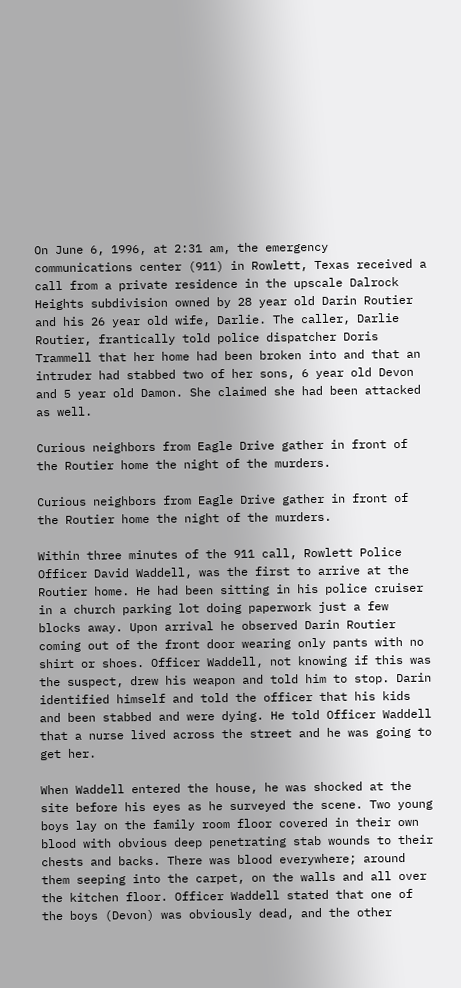On June 6, 1996, at 2:31 am, the emergency communications center (911) in Rowlett, Texas received a call from a private residence in the upscale Dalrock Heights subdivision owned by 28 year old Darin Routier and his 26 year old wife, Darlie. The caller, Darlie Routier, frantically told police dispatcher Doris Trammell that her home had been broken into and that an intruder had stabbed two of her sons, 6 year old Devon and 5 year old Damon. She claimed she had been attacked as well.

Curious neighbors from Eagle Drive gather in front of the Routier home the night of the murders.

Curious neighbors from Eagle Drive gather in front of the Routier home the night of the murders.

Within three minutes of the 911 call, Rowlett Police Officer David Waddell, was the first to arrive at the Routier home. He had been sitting in his police cruiser in a church parking lot doing paperwork just a few blocks away. Upon arrival he observed Darin Routier coming out of the front door wearing only pants with no shirt or shoes. Officer Waddell, not knowing if this was the suspect, drew his weapon and told him to stop. Darin identified himself and told the officer that his kids and been stabbed and were dying. He told Officer Waddell that a nurse lived across the street and he was going to get her.

When Waddell entered the house, he was shocked at the site before his eyes as he surveyed the scene. Two young boys lay on the family room floor covered in their own blood with obvious deep penetrating stab wounds to their chests and backs. There was blood everywhere; around them seeping into the carpet, on the walls and all over the kitchen floor. Officer Waddell stated that one of the boys (Devon) was obviously dead, and the other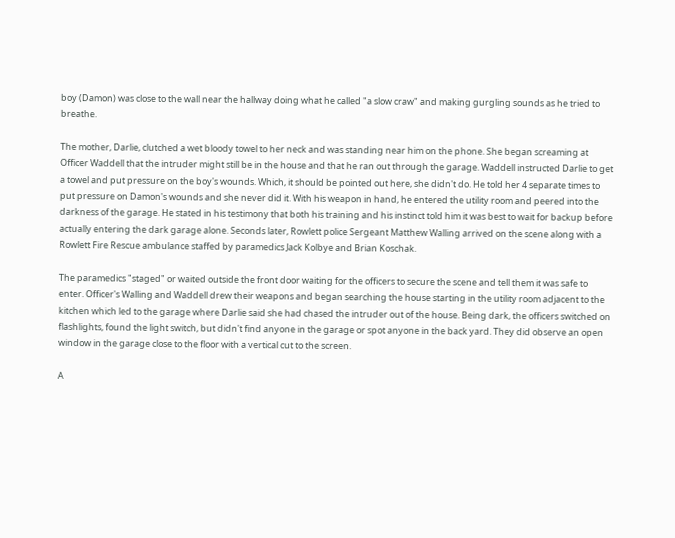boy (Damon) was close to the wall near the hallway doing what he called "a slow craw" and making gurgling sounds as he tried to breathe.

The mother, Darlie, clutched a wet bloody towel to her neck and was standing near him on the phone. She began screaming at Officer Waddell that the intruder might still be in the house and that he ran out through the garage. Waddell instructed Darlie to get a towel and put pressure on the boy's wounds. Which, it should be pointed out here, she didn't do. He told her 4 separate times to put pressure on Damon's wounds and she never did it. With his weapon in hand, he entered the utility room and peered into the darkness of the garage. He stated in his testimony that both his training and his instinct told him it was best to wait for backup before actually entering the dark garage alone. Seconds later, Rowlett police Sergeant Matthew Walling arrived on the scene along with a Rowlett Fire Rescue ambulance staffed by paramedics Jack Kolbye and Brian Koschak.

The paramedics "staged" or waited outside the front door waiting for the officers to secure the scene and tell them it was safe to enter. Officer's Walling and Waddell drew their weapons and began searching the house starting in the utility room adjacent to the kitchen which led to the garage where Darlie said she had chased the intruder out of the house. Being dark, the officers switched on flashlights, found the light switch, but didn't find anyone in the garage or spot anyone in the back yard. They did observe an open window in the garage close to the floor with a vertical cut to the screen.

A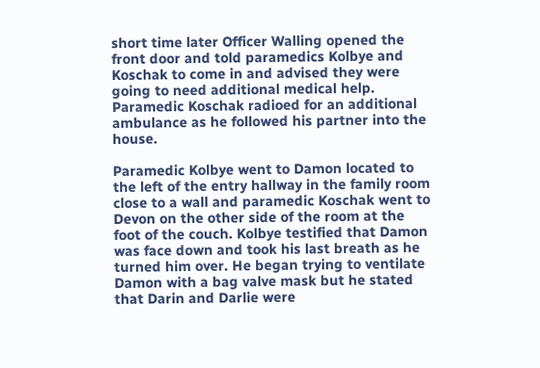short time later Officer Walling opened the front door and told paramedics Kolbye and Koschak to come in and advised they were going to need additional medical help. Paramedic Koschak radioed for an additional ambulance as he followed his partner into the house.

Paramedic Kolbye went to Damon located to the left of the entry hallway in the family room close to a wall and paramedic Koschak went to Devon on the other side of the room at the foot of the couch. Kolbye testified that Damon was face down and took his last breath as he turned him over. He began trying to ventilate Damon with a bag valve mask but he stated that Darin and Darlie were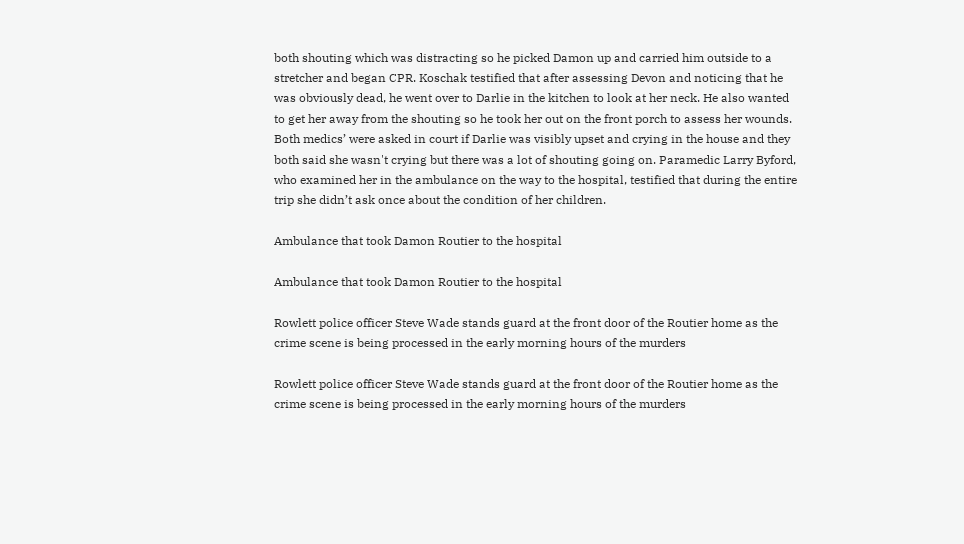both shouting which was distracting so he picked Damon up and carried him outside to a stretcher and began CPR. Koschak testified that after assessing Devon and noticing that he was obviously dead, he went over to Darlie in the kitchen to look at her neck. He also wanted to get her away from the shouting so he took her out on the front porch to assess her wounds. Both medics’ were asked in court if Darlie was visibly upset and crying in the house and they both said she wasn't crying but there was a lot of shouting going on. Paramedic Larry Byford, who examined her in the ambulance on the way to the hospital, testified that during the entire trip she didn’t ask once about the condition of her children.

Ambulance that took Damon Routier to the hospital

Ambulance that took Damon Routier to the hospital

Rowlett police officer Steve Wade stands guard at the front door of the Routier home as the crime scene is being processed in the early morning hours of the murders

Rowlett police officer Steve Wade stands guard at the front door of the Routier home as the crime scene is being processed in the early morning hours of the murders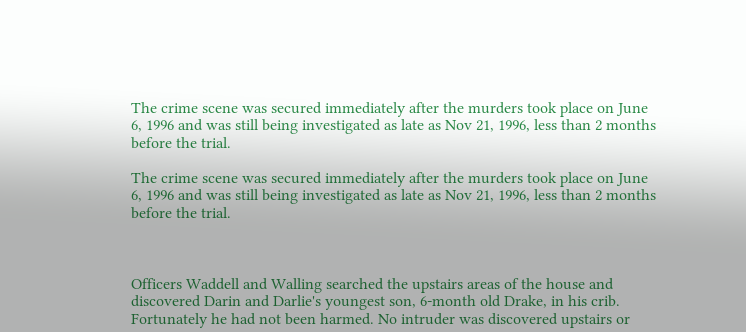The crime scene was secured immediately after the murders took place on June 6, 1996 and was still being investigated as late as Nov 21, 1996, less than 2 months before the trial.

The crime scene was secured immediately after the murders took place on June 6, 1996 and was still being investigated as late as Nov 21, 1996, less than 2 months before the trial.



Officers Waddell and Walling searched the upstairs areas of the house and discovered Darin and Darlie's youngest son, 6-month old Drake, in his crib. Fortunately he had not been harmed. No intruder was discovered upstairs or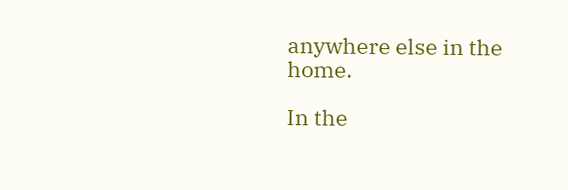anywhere else in the home.

In the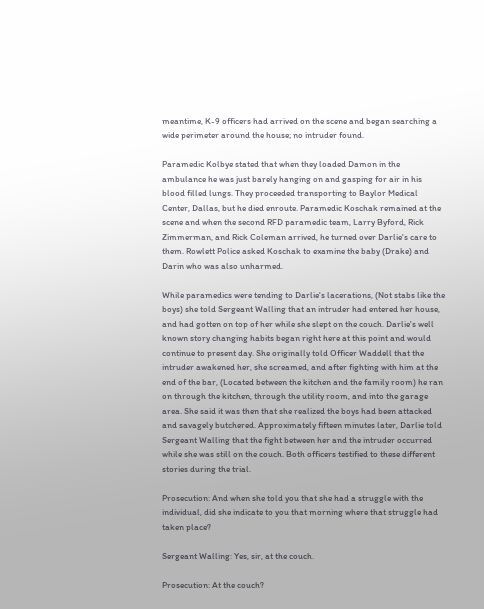meantime, K-9 officers had arrived on the scene and began searching a wide perimeter around the house; no intruder found.

Paramedic Kolbye stated that when they loaded Damon in the ambulance he was just barely hanging on and gasping for air in his blood filled lungs. They proceeded transporting to Baylor Medical Center, Dallas, but he died enroute. Paramedic Koschak remained at the scene and when the second RFD paramedic team, Larry Byford, Rick Zimmerman, and Rick Coleman arrived, he turned over Darlie's care to them. Rowlett Police asked Koschak to examine the baby (Drake) and Darin who was also unharmed.

While paramedics were tending to Darlie's lacerations, (Not stabs like the boys) she told Sergeant Walling that an intruder had entered her house, and had gotten on top of her while she slept on the couch. Darlie's well known story changing habits began right here at this point and would continue to present day. She originally told Officer Waddell that the intruder awakened her, she screamed, and after fighting with him at the end of the bar, (Located between the kitchen and the family room) he ran on through the kitchen, through the utility room, and into the garage area. She said it was then that she realized the boys had been attacked and savagely butchered. Approximately fifteen minutes later, Darlie told Sergeant Walling that the fight between her and the intruder occurred while she was still on the couch. Both officers testified to these different stories during the trial.

Prosecution: And when she told you that she had a struggle with the individual, did she indicate to you that morning where that struggle had taken place?

Sergeant Walling: Yes, sir, at the couch.

Prosecution: At the couch?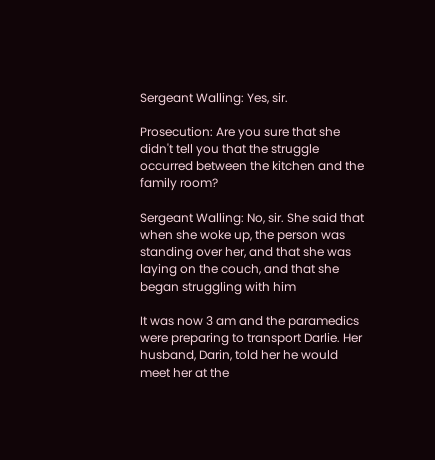Sergeant Walling: Yes, sir.

Prosecution: Are you sure that she didn't tell you that the struggle occurred between the kitchen and the family room?

Sergeant Walling: No, sir. She said that when she woke up, the person was standing over her, and that she was laying on the couch, and that she began struggling with him

It was now 3 am and the paramedics were preparing to transport Darlie. Her husband, Darin, told her he would meet her at the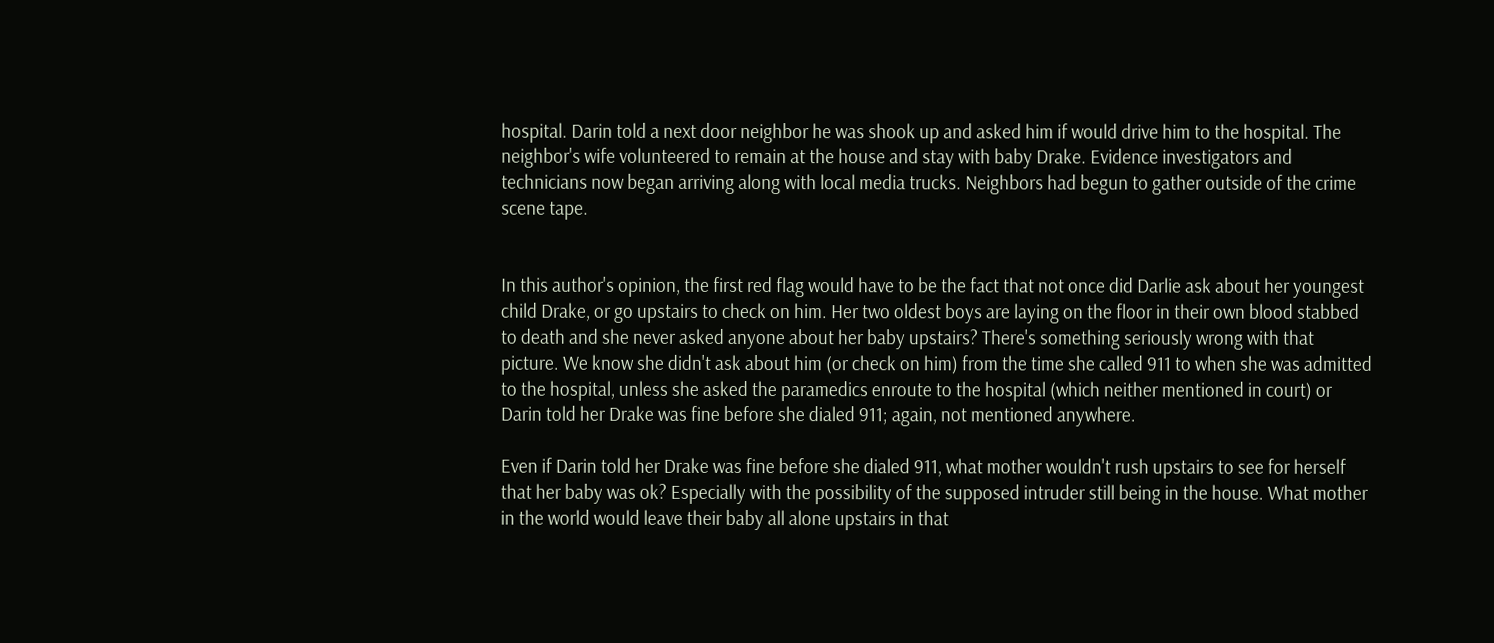hospital. Darin told a next door neighbor he was shook up and asked him if would drive him to the hospital. The neighbor's wife volunteered to remain at the house and stay with baby Drake. Evidence investigators and technicians now began arriving along with local media trucks. Neighbors had begun to gather outside of the crime scene tape.


In this author's opinion, the first red flag would have to be the fact that not once did Darlie ask about her youngest child Drake, or go upstairs to check on him. Her two oldest boys are laying on the floor in their own blood stabbed to death and she never asked anyone about her baby upstairs? There's something seriously wrong with that picture. We know she didn't ask about him (or check on him) from the time she called 911 to when she was admitted to the hospital, unless she asked the paramedics enroute to the hospital (which neither mentioned in court) or Darin told her Drake was fine before she dialed 911; again, not mentioned anywhere.

Even if Darin told her Drake was fine before she dialed 911, what mother wouldn't rush upstairs to see for herself that her baby was ok? Especially with the possibility of the supposed intruder still being in the house. What mother in the world would leave their baby all alone upstairs in that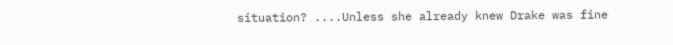situation? ....Unless she already knew Drake was fine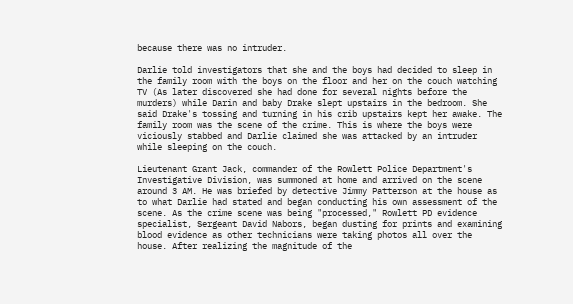because there was no intruder.

Darlie told investigators that she and the boys had decided to sleep in the family room with the boys on the floor and her on the couch watching TV (As later discovered she had done for several nights before the murders) while Darin and baby Drake slept upstairs in the bedroom. She said Drake's tossing and turning in his crib upstairs kept her awake. The family room was the scene of the crime. This is where the boys were viciously stabbed and Darlie claimed she was attacked by an intruder while sleeping on the couch.

Lieutenant Grant Jack, commander of the Rowlett Police Department's Investigative Division, was summoned at home and arrived on the scene around 3 AM. He was briefed by detective Jimmy Patterson at the house as to what Darlie had stated and began conducting his own assessment of the scene. As the crime scene was being "processed," Rowlett PD evidence specialist, Sergeant David Nabors, began dusting for prints and examining blood evidence as other technicians were taking photos all over the house. After realizing the magnitude of the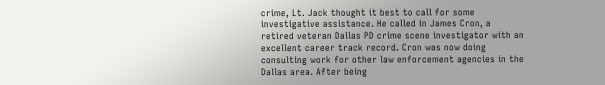crime, Lt. Jack thought it best to call for some investigative assistance. He called in James Cron, a retired veteran Dallas PD crime scene investigator with an excellent career track record. Cron was now doing consulting work for other law enforcement agencies in the Dallas area. After being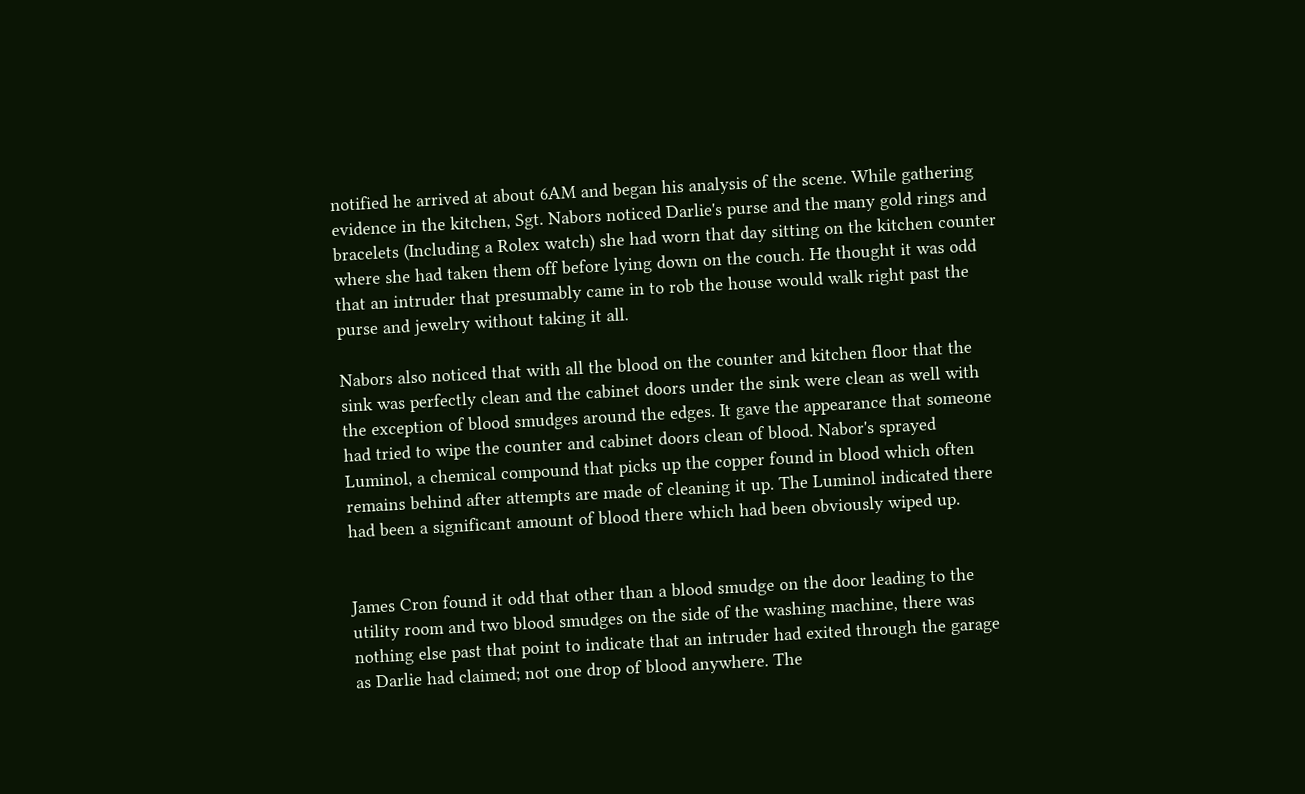notified he arrived at about 6AM and began his analysis of the scene. While gathering evidence in the kitchen, Sgt. Nabors noticed Darlie's purse and the many gold rings and bracelets (Including a Rolex watch) she had worn that day sitting on the kitchen counter where she had taken them off before lying down on the couch. He thought it was odd that an intruder that presumably came in to rob the house would walk right past the purse and jewelry without taking it all.

Nabors also noticed that with all the blood on the counter and kitchen floor that the sink was perfectly clean and the cabinet doors under the sink were clean as well with the exception of blood smudges around the edges. It gave the appearance that someone had tried to wipe the counter and cabinet doors clean of blood. Nabor's sprayed Luminol, a chemical compound that picks up the copper found in blood which often remains behind after attempts are made of cleaning it up. The Luminol indicated there had been a significant amount of blood there which had been obviously wiped up.


James Cron found it odd that other than a blood smudge on the door leading to the utility room and two blood smudges on the side of the washing machine, there was nothing else past that point to indicate that an intruder had exited through the garage as Darlie had claimed; not one drop of blood anywhere. The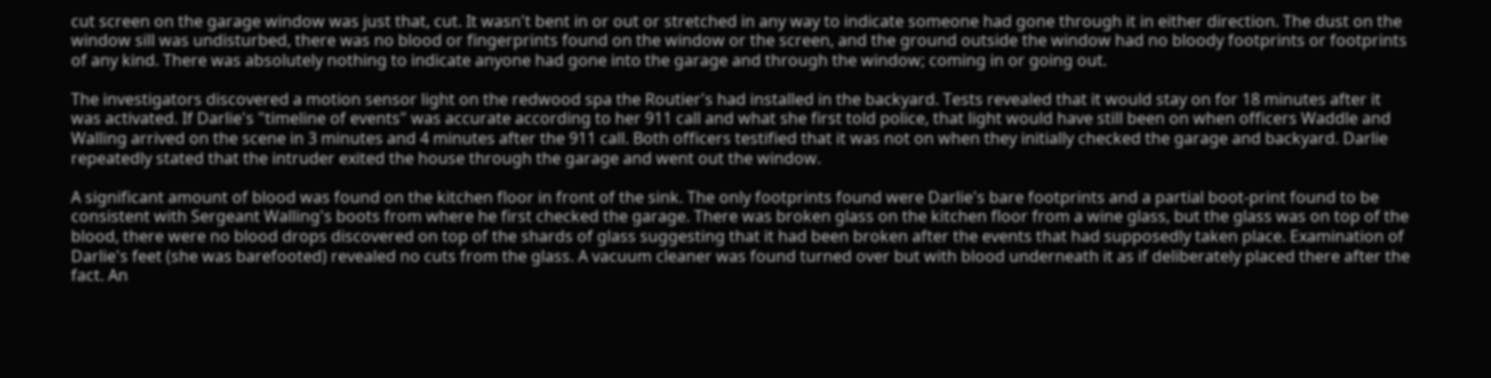cut screen on the garage window was just that, cut. It wasn't bent in or out or stretched in any way to indicate someone had gone through it in either direction. The dust on the window sill was undisturbed, there was no blood or fingerprints found on the window or the screen, and the ground outside the window had no bloody footprints or footprints of any kind. There was absolutely nothing to indicate anyone had gone into the garage and through the window; coming in or going out.

The investigators discovered a motion sensor light on the redwood spa the Routier's had installed in the backyard. Tests revealed that it would stay on for 18 minutes after it was activated. If Darlie's "timeline of events" was accurate according to her 911 call and what she first told police, that light would have still been on when officers Waddle and Walling arrived on the scene in 3 minutes and 4 minutes after the 911 call. Both officers testified that it was not on when they initially checked the garage and backyard. Darlie repeatedly stated that the intruder exited the house through the garage and went out the window.

A significant amount of blood was found on the kitchen floor in front of the sink. The only footprints found were Darlie's bare footprints and a partial boot-print found to be consistent with Sergeant Walling's boots from where he first checked the garage. There was broken glass on the kitchen floor from a wine glass, but the glass was on top of the blood, there were no blood drops discovered on top of the shards of glass suggesting that it had been broken after the events that had supposedly taken place. Examination of Darlie's feet (she was barefooted) revealed no cuts from the glass. A vacuum cleaner was found turned over but with blood underneath it as if deliberately placed there after the fact. An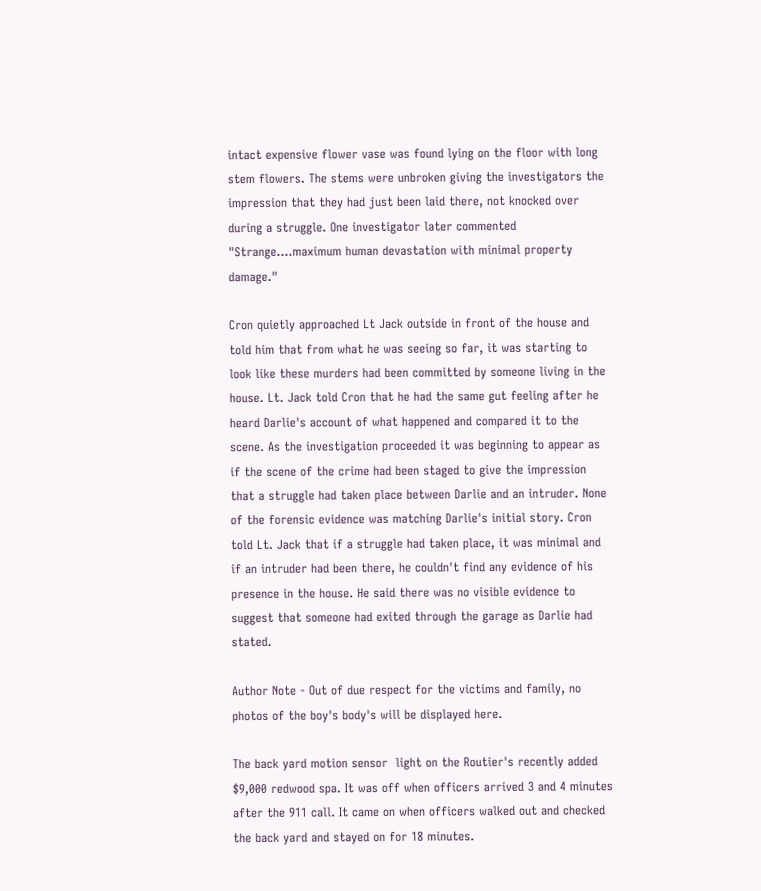intact expensive flower vase was found lying on the floor with long stem flowers. The stems were unbroken giving the investigators the impression that they had just been laid there, not knocked over during a struggle. One investigator later commented "Strange....maximum human devastation with minimal property damage."

Cron quietly approached Lt Jack outside in front of the house and told him that from what he was seeing so far, it was starting to look like these murders had been committed by someone living in the house. Lt. Jack told Cron that he had the same gut feeling after he heard Darlie's account of what happened and compared it to the scene. As the investigation proceeded it was beginning to appear as if the scene of the crime had been staged to give the impression that a struggle had taken place between Darlie and an intruder. None of the forensic evidence was matching Darlie's initial story. Cron told Lt. Jack that if a struggle had taken place, it was minimal and if an intruder had been there, he couldn't find any evidence of his presence in the house. He said there was no visible evidence to suggest that someone had exited through the garage as Darlie had stated.

Author Note - Out of due respect for the victims and family, no photos of the boy's body's will be displayed here.

The back yard motion sensor  light on the Routier's recently added $9,000 redwood spa. It was off when officers arrived 3 and 4 minutes after the 911 call. It came on when officers walked out and checked the back yard and stayed on for 18 minutes.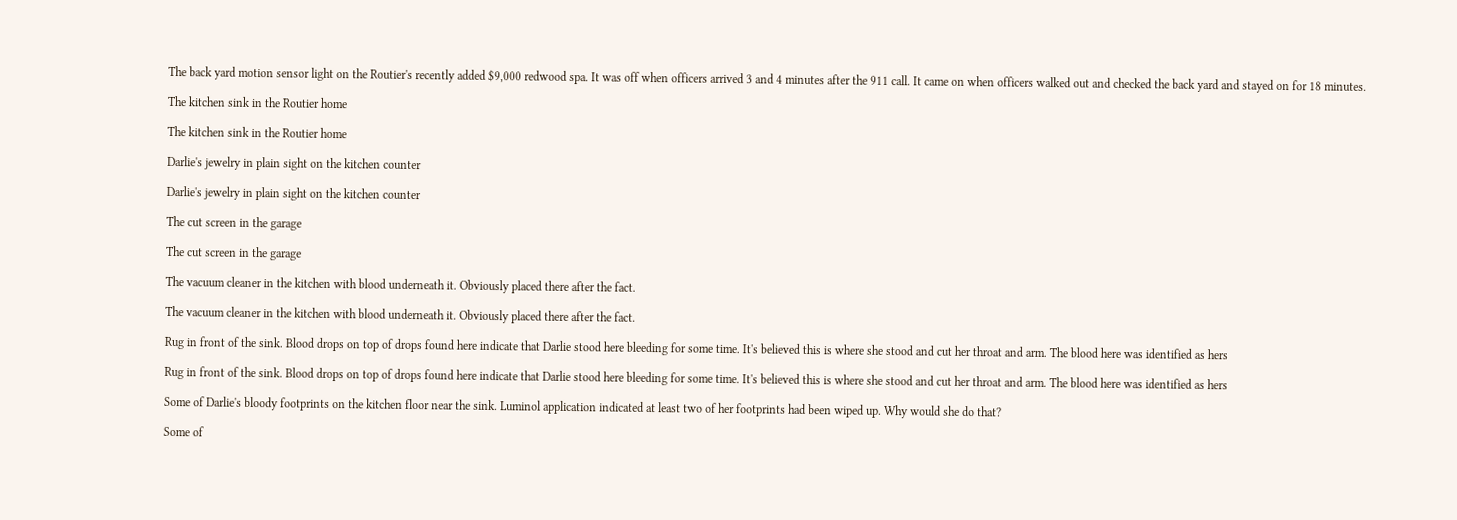The back yard motion sensor light on the Routier's recently added $9,000 redwood spa. It was off when officers arrived 3 and 4 minutes after the 911 call. It came on when officers walked out and checked the back yard and stayed on for 18 minutes.

The kitchen sink in the Routier home

The kitchen sink in the Routier home

Darlie's jewelry in plain sight on the kitchen counter

Darlie's jewelry in plain sight on the kitchen counter

The cut screen in the garage

The cut screen in the garage

The vacuum cleaner in the kitchen with blood underneath it. Obviously placed there after the fact.

The vacuum cleaner in the kitchen with blood underneath it. Obviously placed there after the fact.

Rug in front of the sink. Blood drops on top of drops found here indicate that Darlie stood here bleeding for some time. It's believed this is where she stood and cut her throat and arm. The blood here was identified as hers

Rug in front of the sink. Blood drops on top of drops found here indicate that Darlie stood here bleeding for some time. It's believed this is where she stood and cut her throat and arm. The blood here was identified as hers

Some of Darlie's bloody footprints on the kitchen floor near the sink. Luminol application indicated at least two of her footprints had been wiped up. Why would she do that?

Some of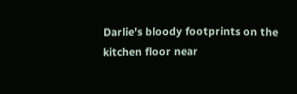Darlie's bloody footprints on the kitchen floor near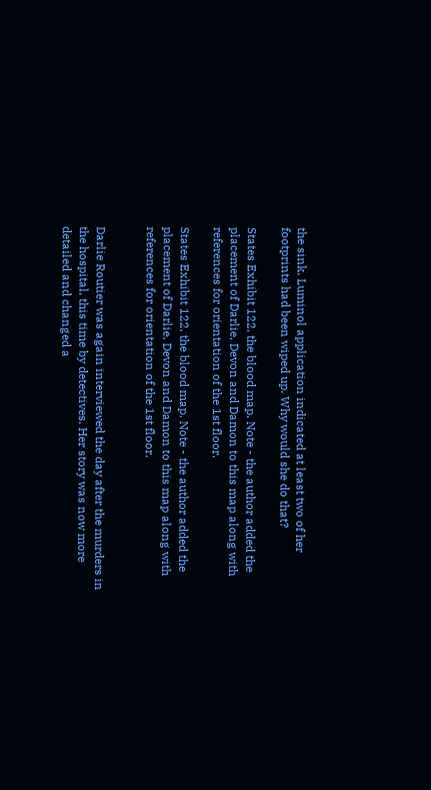the sink. Luminol application indicated at least two of her footprints had been wiped up. Why would she do that?

States Exhibit 122, the blood map. Note - the author added the placement of Darlie, Devon and Damon to this map along with references for orientation of the 1st floor.

States Exhibit 122, the blood map. Note - the author added the placement of Darlie, Devon and Damon to this map along with references for orientation of the 1st floor.


Darlie Routier was again interviewed the day after the murders in the hospital, this time by detectives. Her story was now more detailed and changed a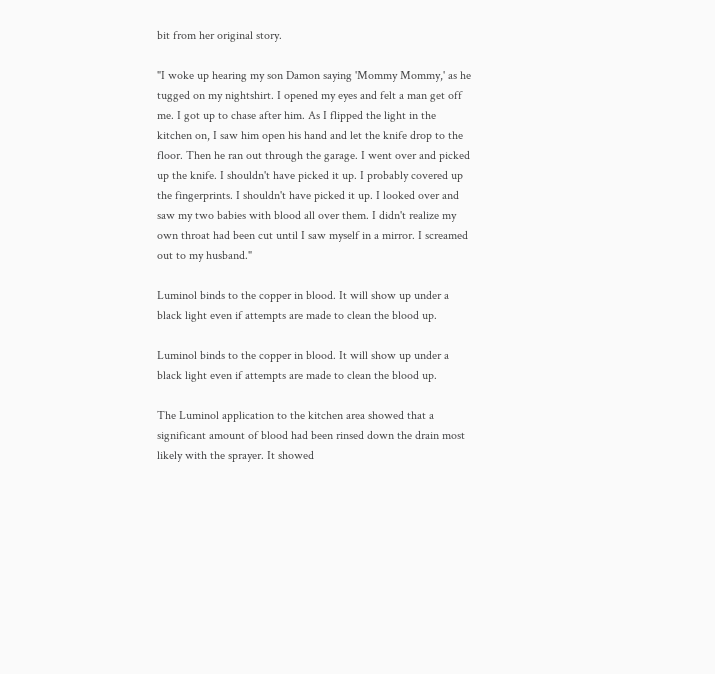bit from her original story.

"I woke up hearing my son Damon saying 'Mommy Mommy,' as he tugged on my nightshirt. I opened my eyes and felt a man get off me. I got up to chase after him. As I flipped the light in the kitchen on, I saw him open his hand and let the knife drop to the floor. Then he ran out through the garage. I went over and picked up the knife. I shouldn't have picked it up. I probably covered up the fingerprints. I shouldn't have picked it up. I looked over and saw my two babies with blood all over them. I didn't realize my own throat had been cut until I saw myself in a mirror. I screamed out to my husband."

Luminol binds to the copper in blood. It will show up under a black light even if attempts are made to clean the blood up.

Luminol binds to the copper in blood. It will show up under a black light even if attempts are made to clean the blood up.

The Luminol application to the kitchen area showed that a significant amount of blood had been rinsed down the drain most likely with the sprayer. It showed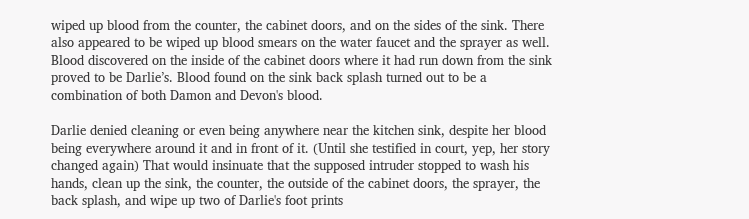wiped up blood from the counter, the cabinet doors, and on the sides of the sink. There also appeared to be wiped up blood smears on the water faucet and the sprayer as well. Blood discovered on the inside of the cabinet doors where it had run down from the sink proved to be Darlie’s. Blood found on the sink back splash turned out to be a combination of both Damon and Devon's blood.

Darlie denied cleaning or even being anywhere near the kitchen sink, despite her blood being everywhere around it and in front of it. (Until she testified in court, yep, her story changed again) That would insinuate that the supposed intruder stopped to wash his hands, clean up the sink, the counter, the outside of the cabinet doors, the sprayer, the back splash, and wipe up two of Darlie's foot prints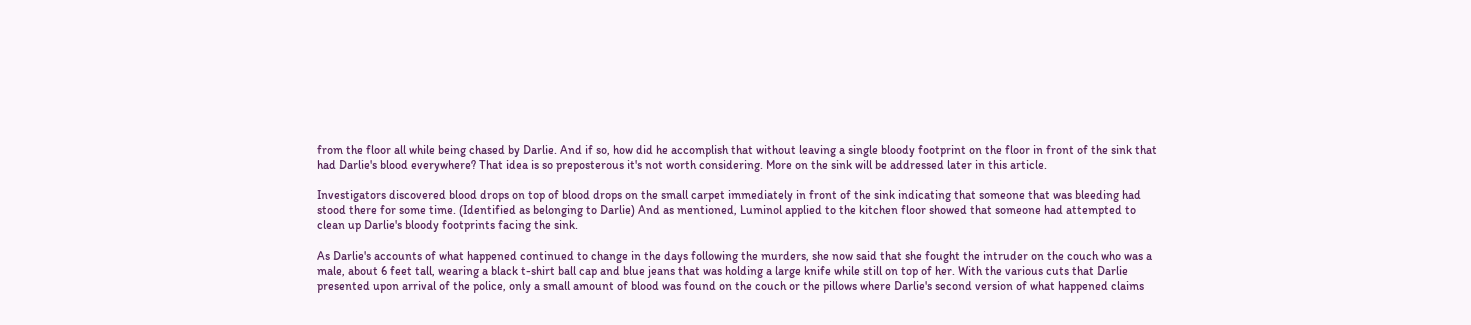from the floor all while being chased by Darlie. And if so, how did he accomplish that without leaving a single bloody footprint on the floor in front of the sink that had Darlie's blood everywhere? That idea is so preposterous it's not worth considering. More on the sink will be addressed later in this article.

Investigators discovered blood drops on top of blood drops on the small carpet immediately in front of the sink indicating that someone that was bleeding had stood there for some time. (Identified as belonging to Darlie) And as mentioned, Luminol applied to the kitchen floor showed that someone had attempted to clean up Darlie's bloody footprints facing the sink.

As Darlie's accounts of what happened continued to change in the days following the murders, she now said that she fought the intruder on the couch who was a male, about 6 feet tall, wearing a black t-shirt ball cap and blue jeans that was holding a large knife while still on top of her. With the various cuts that Darlie presented upon arrival of the police, only a small amount of blood was found on the couch or the pillows where Darlie's second version of what happened claims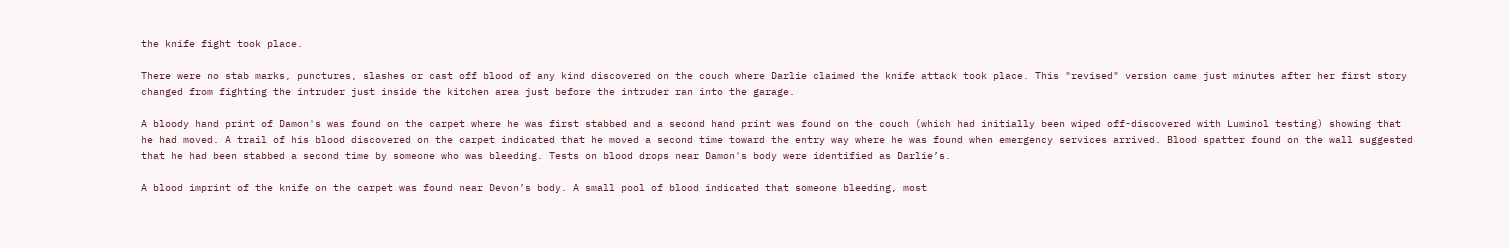the knife fight took place.

There were no stab marks, punctures, slashes or cast off blood of any kind discovered on the couch where Darlie claimed the knife attack took place. This "revised" version came just minutes after her first story changed from fighting the intruder just inside the kitchen area just before the intruder ran into the garage.

A bloody hand print of Damon's was found on the carpet where he was first stabbed and a second hand print was found on the couch (which had initially been wiped off-discovered with Luminol testing) showing that he had moved. A trail of his blood discovered on the carpet indicated that he moved a second time toward the entry way where he was found when emergency services arrived. Blood spatter found on the wall suggested that he had been stabbed a second time by someone who was bleeding. Tests on blood drops near Damon's body were identified as Darlie’s.

A blood imprint of the knife on the carpet was found near Devon’s body. A small pool of blood indicated that someone bleeding, most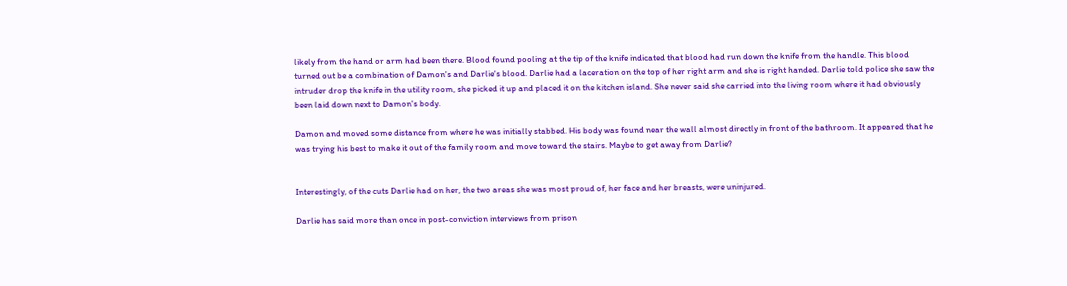likely from the hand or arm had been there. Blood found pooling at the tip of the knife indicated that blood had run down the knife from the handle. This blood turned out be a combination of Damon's and Darlie's blood. Darlie had a laceration on the top of her right arm and she is right handed. Darlie told police she saw the intruder drop the knife in the utility room, she picked it up and placed it on the kitchen island. She never said she carried into the living room where it had obviously been laid down next to Damon's body.

Damon and moved some distance from where he was initially stabbed. His body was found near the wall almost directly in front of the bathroom. It appeared that he was trying his best to make it out of the family room and move toward the stairs. Maybe to get away from Darlie?


Interestingly, of the cuts Darlie had on her, the two areas she was most proud of, her face and her breasts, were uninjured.

Darlie has said more than once in post-conviction interviews from prison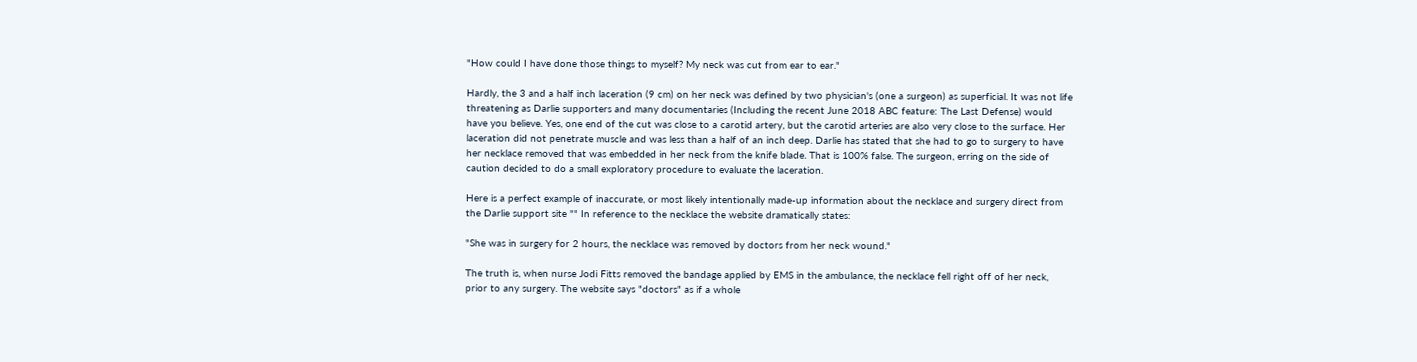"How could I have done those things to myself? My neck was cut from ear to ear."

Hardly, the 3 and a half inch laceration (9 cm) on her neck was defined by two physician's (one a surgeon) as superficial. It was not life threatening as Darlie supporters and many documentaries (Including the recent June 2018 ABC feature: The Last Defense) would have you believe. Yes, one end of the cut was close to a carotid artery, but the carotid arteries are also very close to the surface. Her laceration did not penetrate muscle and was less than a half of an inch deep. Darlie has stated that she had to go to surgery to have her necklace removed that was embedded in her neck from the knife blade. That is 100% false. The surgeon, erring on the side of caution decided to do a small exploratory procedure to evaluate the laceration.

Here is a perfect example of inaccurate, or most likely intentionally made-up information about the necklace and surgery direct from the Darlie support site "" In reference to the necklace the website dramatically states:

"She was in surgery for 2 hours, the necklace was removed by doctors from her neck wound."

The truth is, when nurse Jodi Fitts removed the bandage applied by EMS in the ambulance, the necklace fell right off of her neck, prior to any surgery. The website says "doctors" as if a whole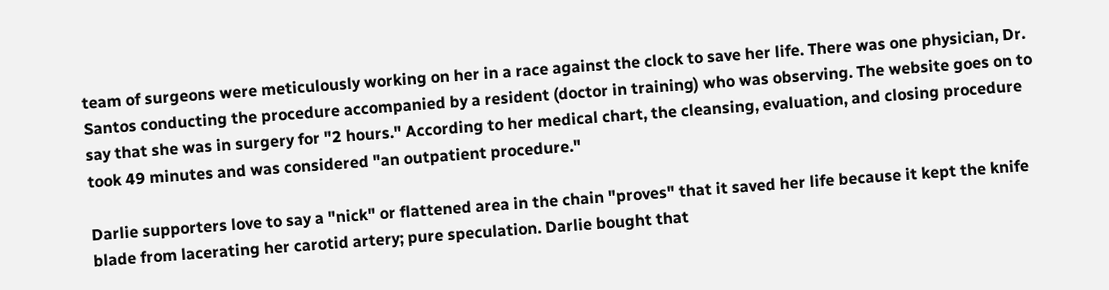team of surgeons were meticulously working on her in a race against the clock to save her life. There was one physician, Dr. Santos conducting the procedure accompanied by a resident (doctor in training) who was observing. The website goes on to say that she was in surgery for "2 hours." According to her medical chart, the cleansing, evaluation, and closing procedure took 49 minutes and was considered "an outpatient procedure."

Darlie supporters love to say a "nick" or flattened area in the chain "proves" that it saved her life because it kept the knife blade from lacerating her carotid artery; pure speculation. Darlie bought that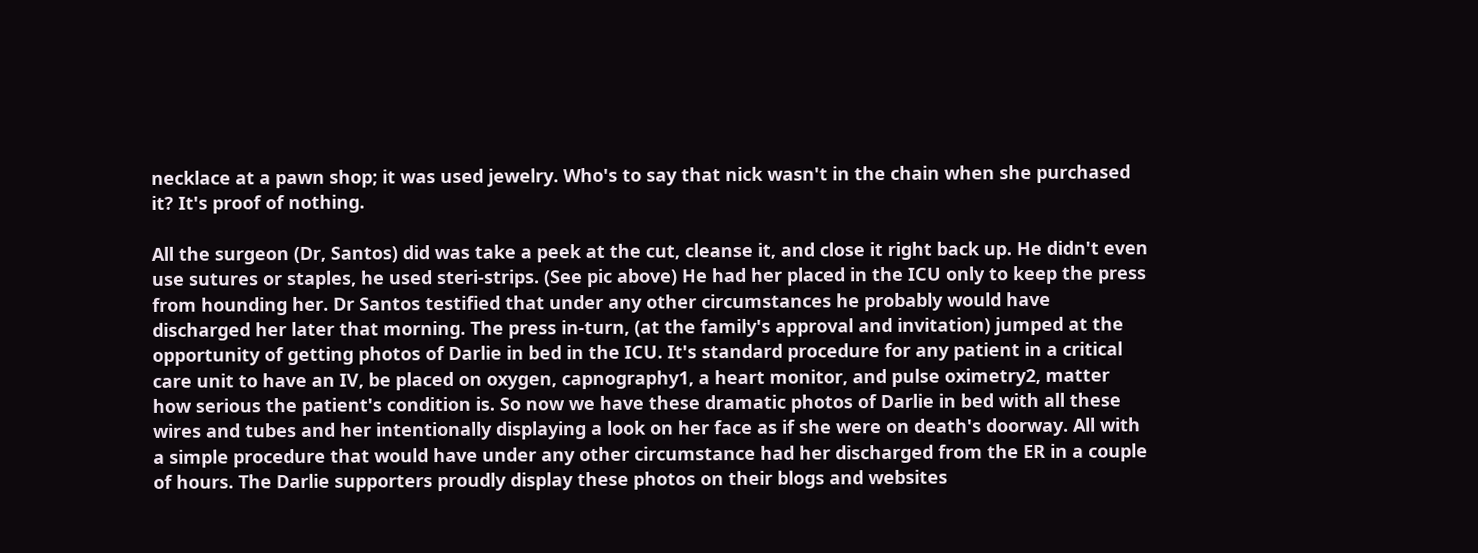necklace at a pawn shop; it was used jewelry. Who's to say that nick wasn't in the chain when she purchased it? It's proof of nothing.

All the surgeon (Dr, Santos) did was take a peek at the cut, cleanse it, and close it right back up. He didn't even use sutures or staples, he used steri-strips. (See pic above) He had her placed in the ICU only to keep the press from hounding her. Dr Santos testified that under any other circumstances he probably would have discharged her later that morning. The press in-turn, (at the family's approval and invitation) jumped at the opportunity of getting photos of Darlie in bed in the ICU. It's standard procedure for any patient in a critical care unit to have an IV, be placed on oxygen, capnography1, a heart monitor, and pulse oximetry2, matter how serious the patient's condition is. So now we have these dramatic photos of Darlie in bed with all these wires and tubes and her intentionally displaying a look on her face as if she were on death's doorway. All with a simple procedure that would have under any other circumstance had her discharged from the ER in a couple of hours. The Darlie supporters proudly display these photos on their blogs and websites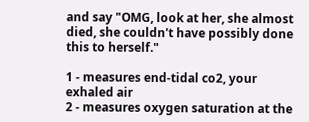and say "OMG, look at her, she almost died, she couldn't have possibly done this to herself."

1 - measures end-tidal co2, your exhaled air
2 - measures oxygen saturation at the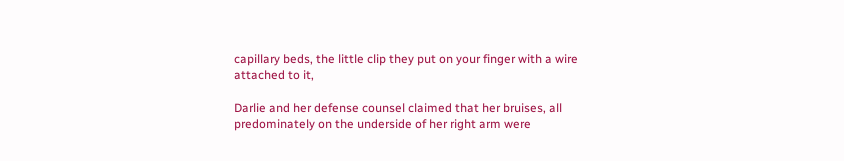capillary beds, the little clip they put on your finger with a wire attached to it,

Darlie and her defense counsel claimed that her bruises, all predominately on the underside of her right arm were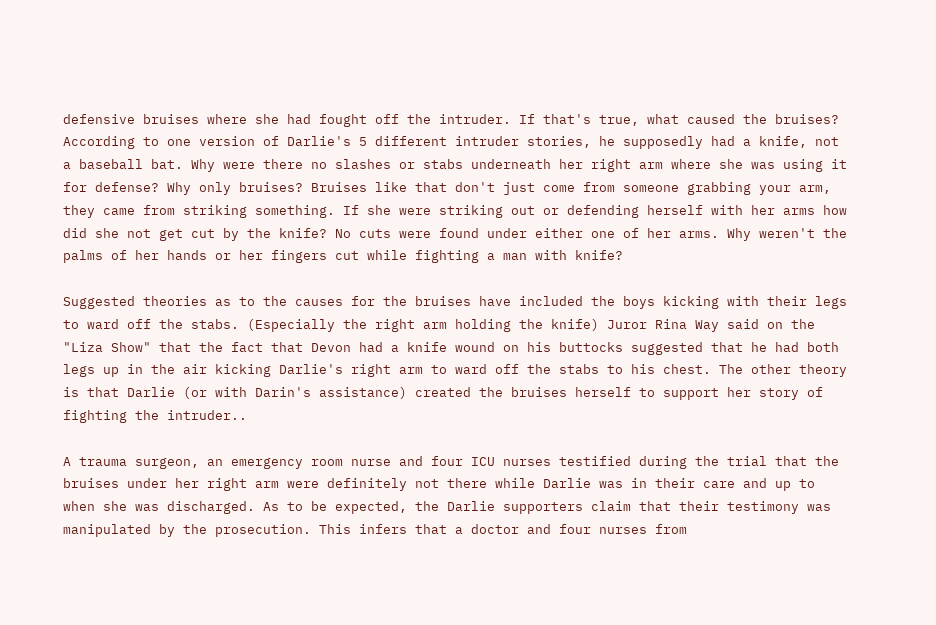defensive bruises where she had fought off the intruder. If that's true, what caused the bruises? According to one version of Darlie's 5 different intruder stories, he supposedly had a knife, not a baseball bat. Why were there no slashes or stabs underneath her right arm where she was using it for defense? Why only bruises? Bruises like that don't just come from someone grabbing your arm, they came from striking something. If she were striking out or defending herself with her arms how did she not get cut by the knife? No cuts were found under either one of her arms. Why weren't the palms of her hands or her fingers cut while fighting a man with knife?

Suggested theories as to the causes for the bruises have included the boys kicking with their legs to ward off the stabs. (Especially the right arm holding the knife) Juror Rina Way said on the "Liza Show" that the fact that Devon had a knife wound on his buttocks suggested that he had both legs up in the air kicking Darlie's right arm to ward off the stabs to his chest. The other theory is that Darlie (or with Darin's assistance) created the bruises herself to support her story of fighting the intruder..

A trauma surgeon, an emergency room nurse and four ICU nurses testified during the trial that the bruises under her right arm were definitely not there while Darlie was in their care and up to when she was discharged. As to be expected, the Darlie supporters claim that their testimony was manipulated by the prosecution. This infers that a doctor and four nurses from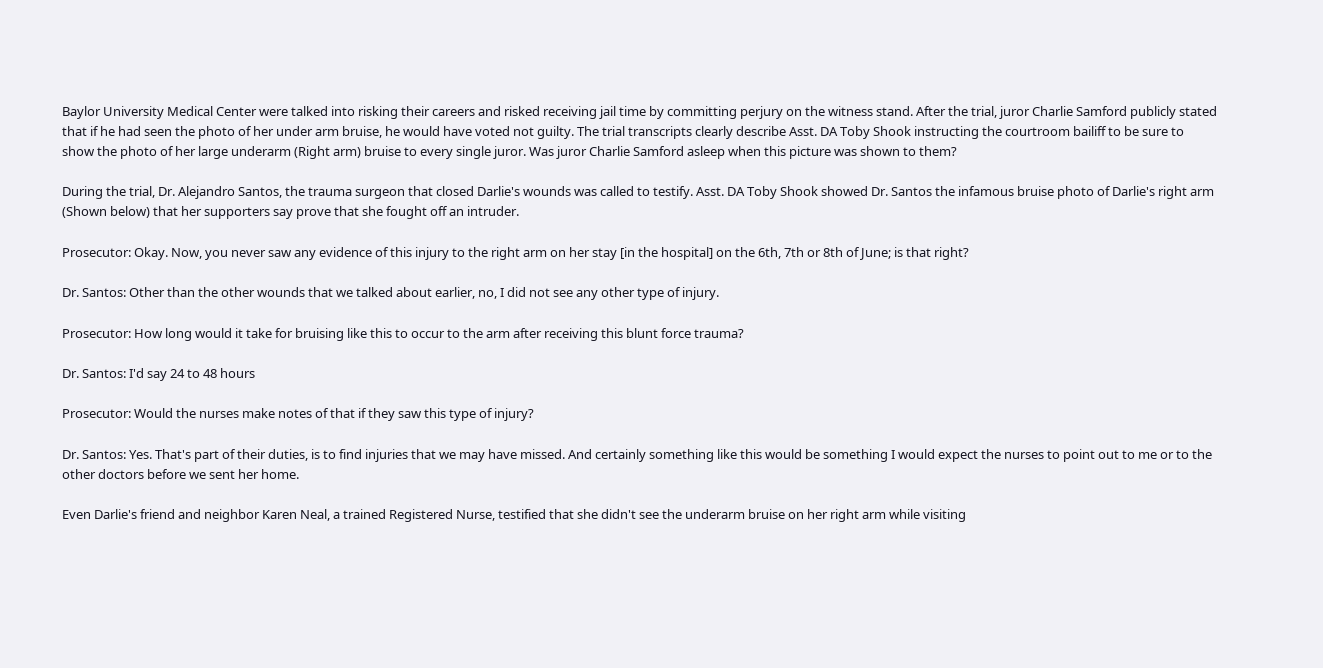Baylor University Medical Center were talked into risking their careers and risked receiving jail time by committing perjury on the witness stand. After the trial, juror Charlie Samford publicly stated that if he had seen the photo of her under arm bruise, he would have voted not guilty. The trial transcripts clearly describe Asst. DA Toby Shook instructing the courtroom bailiff to be sure to show the photo of her large underarm (Right arm) bruise to every single juror. Was juror Charlie Samford asleep when this picture was shown to them?

During the trial, Dr. Alejandro Santos, the trauma surgeon that closed Darlie's wounds was called to testify. Asst. DA Toby Shook showed Dr. Santos the infamous bruise photo of Darlie's right arm (Shown below) that her supporters say prove that she fought off an intruder.

Prosecutor: Okay. Now, you never saw any evidence of this injury to the right arm on her stay [in the hospital] on the 6th, 7th or 8th of June; is that right?

Dr. Santos: Other than the other wounds that we talked about earlier, no, I did not see any other type of injury.

Prosecutor: How long would it take for bruising like this to occur to the arm after receiving this blunt force trauma?

Dr. Santos: I'd say 24 to 48 hours

Prosecutor: Would the nurses make notes of that if they saw this type of injury?

Dr. Santos: Yes. That's part of their duties, is to find injuries that we may have missed. And certainly something like this would be something I would expect the nurses to point out to me or to the other doctors before we sent her home.

Even Darlie's friend and neighbor Karen Neal, a trained Registered Nurse, testified that she didn't see the underarm bruise on her right arm while visiting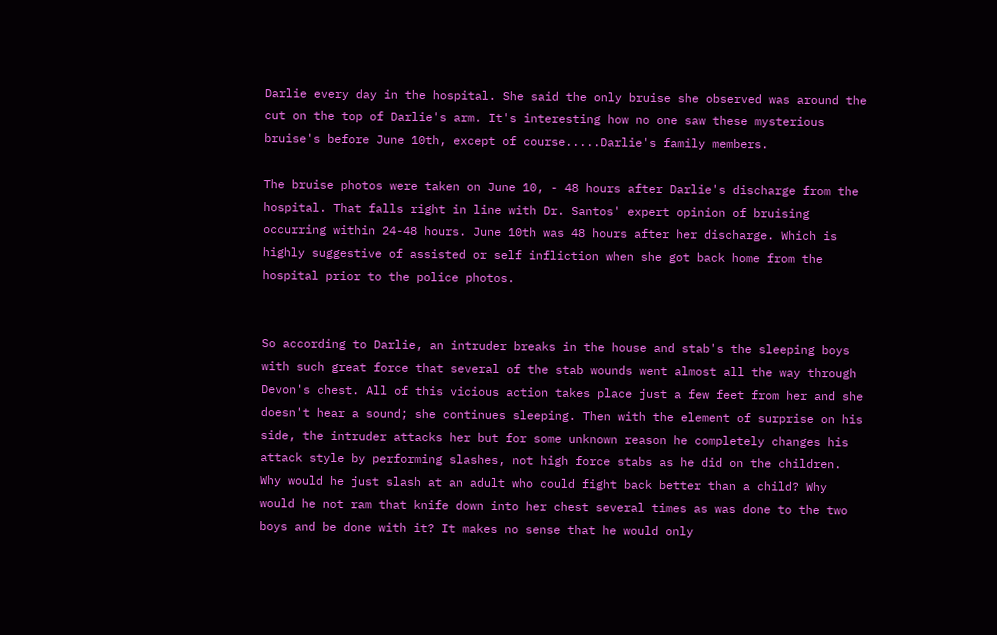Darlie every day in the hospital. She said the only bruise she observed was around the cut on the top of Darlie's arm. It's interesting how no one saw these mysterious bruise's before June 10th, except of course.....Darlie's family members.

The bruise photos were taken on June 10, - 48 hours after Darlie's discharge from the hospital. That falls right in line with Dr. Santos' expert opinion of bruising occurring within 24-48 hours. June 10th was 48 hours after her discharge. Which is highly suggestive of assisted or self infliction when she got back home from the hospital prior to the police photos.


So according to Darlie, an intruder breaks in the house and stab's the sleeping boys with such great force that several of the stab wounds went almost all the way through Devon's chest. All of this vicious action takes place just a few feet from her and she doesn't hear a sound; she continues sleeping. Then with the element of surprise on his side, the intruder attacks her but for some unknown reason he completely changes his attack style by performing slashes, not high force stabs as he did on the children. Why would he just slash at an adult who could fight back better than a child? Why would he not ram that knife down into her chest several times as was done to the two boys and be done with it? It makes no sense that he would only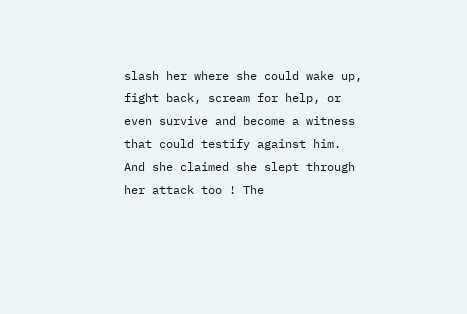slash her where she could wake up, fight back, scream for help, or even survive and become a witness that could testify against him. And she claimed she slept through her attack too ! The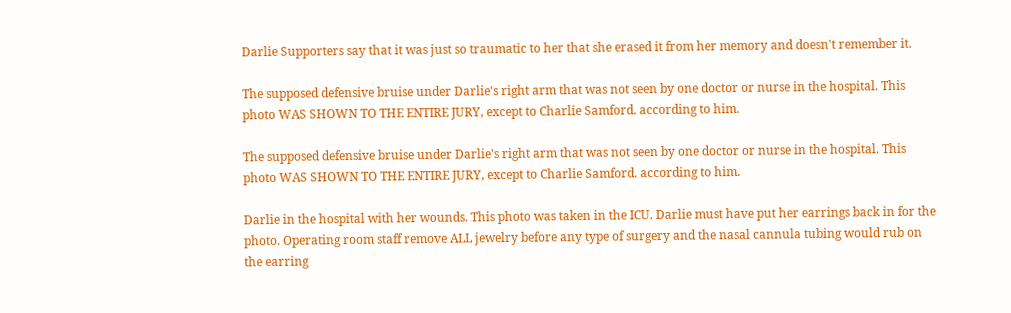Darlie Supporters say that it was just so traumatic to her that she erased it from her memory and doesn't remember it.

The supposed defensive bruise under Darlie's right arm that was not seen by one doctor or nurse in the hospital. This photo WAS SHOWN TO THE ENTIRE JURY, except to Charlie Samford. according to him.

The supposed defensive bruise under Darlie's right arm that was not seen by one doctor or nurse in the hospital. This photo WAS SHOWN TO THE ENTIRE JURY, except to Charlie Samford. according to him.

Darlie in the hospital with her wounds. This photo was taken in the ICU. Darlie must have put her earrings back in for the photo. Operating room staff remove ALL jewelry before any type of surgery and the nasal cannula tubing would rub on the earring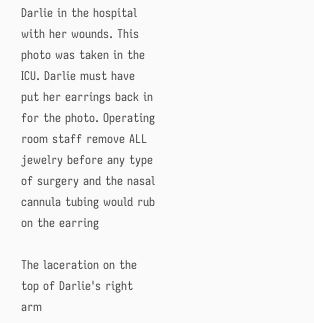Darlie in the hospital with her wounds. This photo was taken in the ICU. Darlie must have put her earrings back in for the photo. Operating room staff remove ALL jewelry before any type of surgery and the nasal cannula tubing would rub on the earring

The laceration on the top of Darlie's right arm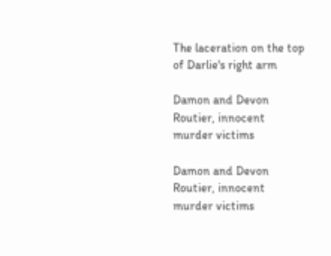The laceration on the top of Darlie's right arm

Damon and Devon Routier, innocent murder victims

Damon and Devon Routier, innocent murder victims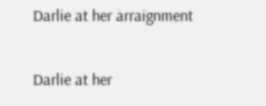Darlie at her arraignment

Darlie at her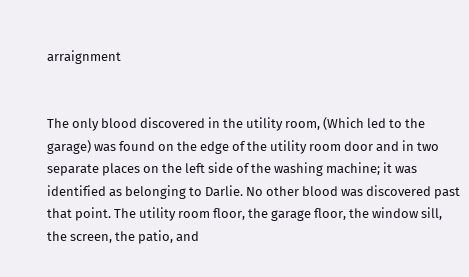arraignment


The only blood discovered in the utility room, (Which led to the garage) was found on the edge of the utility room door and in two separate places on the left side of the washing machine; it was identified as belonging to Darlie. No other blood was discovered past that point. The utility room floor, the garage floor, the window sill, the screen, the patio, and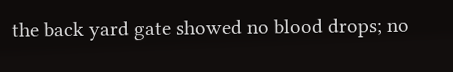the back yard gate showed no blood drops; no